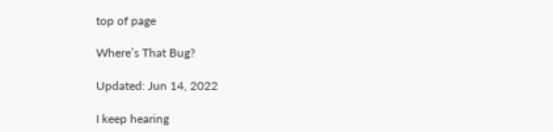top of page

Where’s That Bug?

Updated: Jun 14, 2022

I keep hearing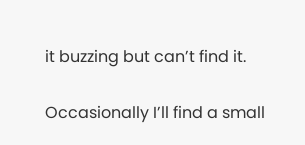it buzzing but can’t find it.

Occasionally I’ll find a small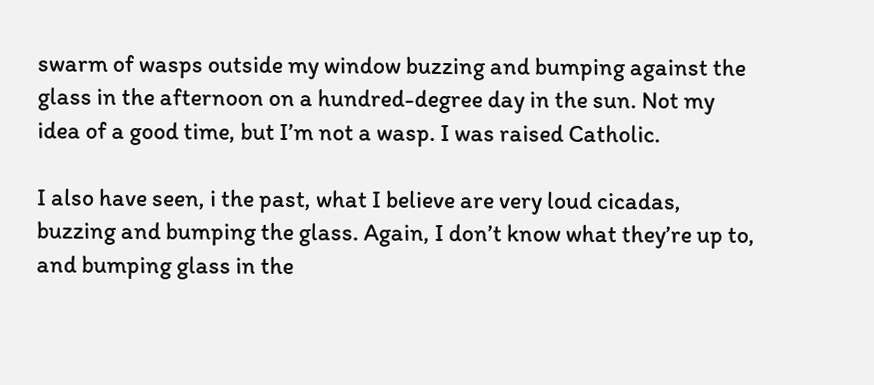swarm of wasps outside my window buzzing and bumping against the glass in the afternoon on a hundred-degree day in the sun. Not my idea of a good time, but I’m not a wasp. I was raised Catholic.

I also have seen, i the past, what I believe are very loud cicadas, buzzing and bumping the glass. Again, I don’t know what they’re up to, and bumping glass in the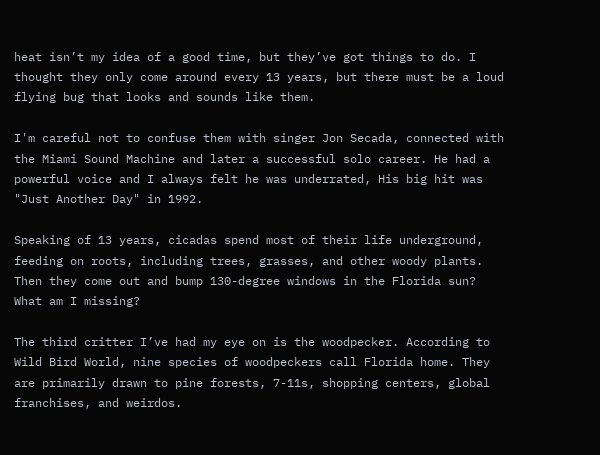heat isn’t my idea of a good time, but they’ve got things to do. I thought they only come around every 13 years, but there must be a loud flying bug that looks and sounds like them.

I'm careful not to confuse them with singer Jon Secada, connected with the Miami Sound Machine and later a successful solo career. He had a powerful voice and I always felt he was underrated, His big hit was "Just Another Day" in 1992.

Speaking of 13 years, cicadas spend most of their life underground, feeding on roots, including trees, grasses, and other woody plants. Then they come out and bump 130-degree windows in the Florida sun? What am I missing?

The third critter I’ve had my eye on is the woodpecker. According to Wild Bird World, nine species of woodpeckers call Florida home. They are primarily drawn to pine forests, 7-11s, shopping centers, global franchises, and weirdos.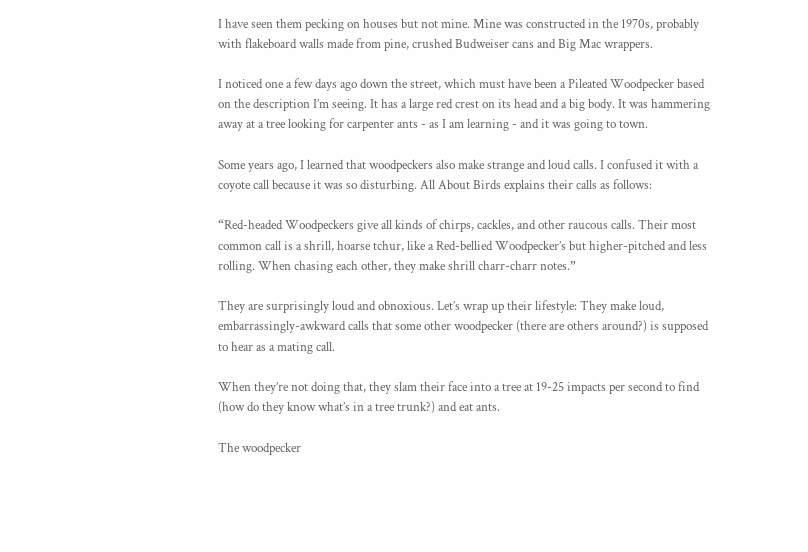I have seen them pecking on houses but not mine. Mine was constructed in the 1970s, probably with flakeboard walls made from pine, crushed Budweiser cans and Big Mac wrappers.

I noticed one a few days ago down the street, which must have been a Pileated Woodpecker based on the description I’m seeing. It has a large red crest on its head and a big body. It was hammering away at a tree looking for carpenter ants - as I am learning - and it was going to town.

Some years ago, I learned that woodpeckers also make strange and loud calls. I confused it with a coyote call because it was so disturbing. All About Birds explains their calls as follows:

“Red-headed Woodpeckers give all kinds of chirps, cackles, and other raucous calls. Their most common call is a shrill, hoarse tchur, like a Red-bellied Woodpecker’s but higher-pitched and less rolling. When chasing each other, they make shrill charr-charr notes.”

They are surprisingly loud and obnoxious. Let’s wrap up their lifestyle: They make loud, embarrassingly-awkward calls that some other woodpecker (there are others around?) is supposed to hear as a mating call.

When they’re not doing that, they slam their face into a tree at 19-25 impacts per second to find (how do they know what’s in a tree trunk?) and eat ants.

The woodpecker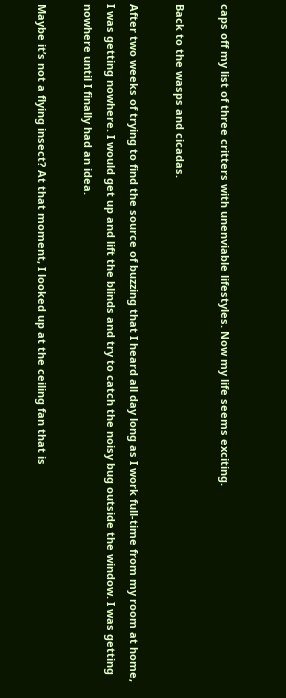caps off my list of three critters with unenviable lifestyles. Now my life seems exciting.

Back to the wasps and cicadas.

After two weeks of trying to find the source of buzzing that I heard all day long as I work full-time from my room at home, I was getting nowhere. I would get up and lift the blinds and try to catch the noisy bug outside the window. I was getting nowhere until I finally had an idea.

Maybe it’s not a flying insect? At that moment, I looked up at the ceiling fan that is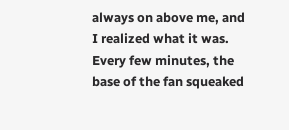always on above me, and I realized what it was. Every few minutes, the base of the fan squeaked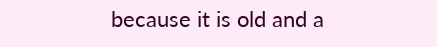because it is old and a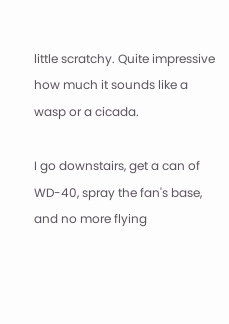little scratchy. Quite impressive how much it sounds like a wasp or a cicada.

I go downstairs, get a can of WD-40, spray the fan's base, and no more flying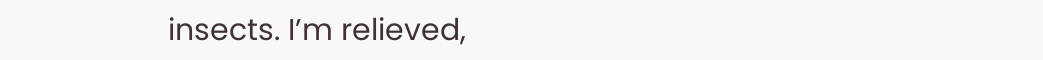insects. I’m relieved,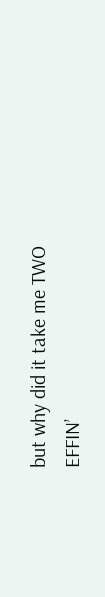but why did it take me TWO EFFIN’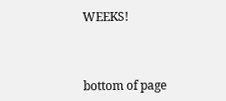WEEKS!



bottom of page